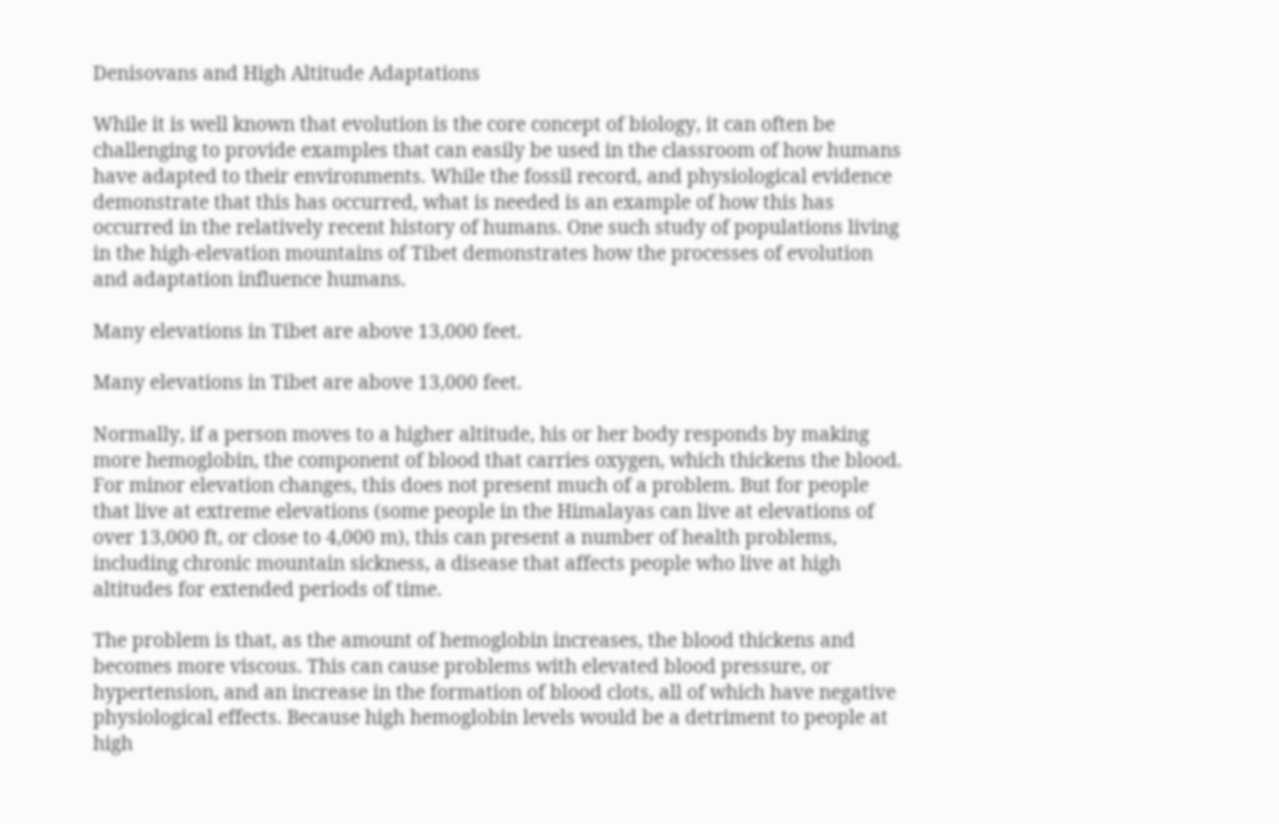Denisovans and High Altitude Adaptations

While it is well known that evolution is the core concept of biology, it can often be challenging to provide examples that can easily be used in the classroom of how humans have adapted to their environments. While the fossil record, and physiological evidence demonstrate that this has occurred, what is needed is an example of how this has occurred in the relatively recent history of humans. One such study of populations living in the high-elevation mountains of Tibet demonstrates how the processes of evolution and adaptation influence humans.

Many elevations in Tibet are above 13,000 feet.

Many elevations in Tibet are above 13,000 feet.

Normally, if a person moves to a higher altitude, his or her body responds by making more hemoglobin, the component of blood that carries oxygen, which thickens the blood. For minor elevation changes, this does not present much of a problem. But for people that live at extreme elevations (some people in the Himalayas can live at elevations of over 13,000 ft, or close to 4,000 m), this can present a number of health problems, including chronic mountain sickness, a disease that affects people who live at high altitudes for extended periods of time.

The problem is that, as the amount of hemoglobin increases, the blood thickens and becomes more viscous. This can cause problems with elevated blood pressure, or hypertension, and an increase in the formation of blood clots, all of which have negative physiological effects. Because high hemoglobin levels would be a detriment to people at high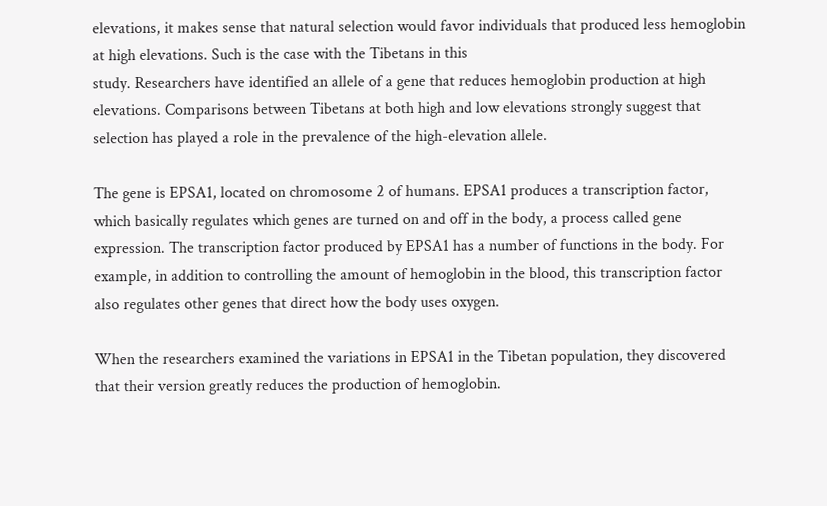elevations, it makes sense that natural selection would favor individuals that produced less hemoglobin at high elevations. Such is the case with the Tibetans in this
study. Researchers have identified an allele of a gene that reduces hemoglobin production at high elevations. Comparisons between Tibetans at both high and low elevations strongly suggest that selection has played a role in the prevalence of the high-elevation allele.

The gene is EPSA1, located on chromosome 2 of humans. EPSA1 produces a transcription factor, which basically regulates which genes are turned on and off in the body, a process called gene expression. The transcription factor produced by EPSA1 has a number of functions in the body. For example, in addition to controlling the amount of hemoglobin in the blood, this transcription factor also regulates other genes that direct how the body uses oxygen.

When the researchers examined the variations in EPSA1 in the Tibetan population, they discovered that their version greatly reduces the production of hemoglobin.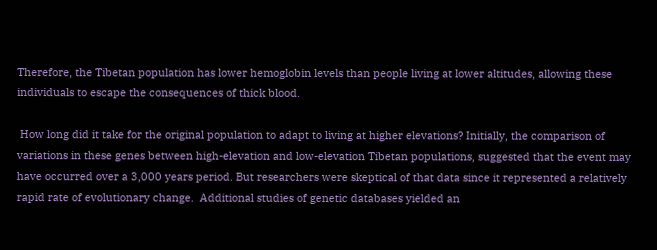Therefore, the Tibetan population has lower hemoglobin levels than people living at lower altitudes, allowing these individuals to escape the consequences of thick blood.

 How long did it take for the original population to adapt to living at higher elevations? Initially, the comparison of variations in these genes between high-elevation and low-elevation Tibetan populations, suggested that the event may have occurred over a 3,000 years period. But researchers were skeptical of that data since it represented a relatively rapid rate of evolutionary change.  Additional studies of genetic databases yielded an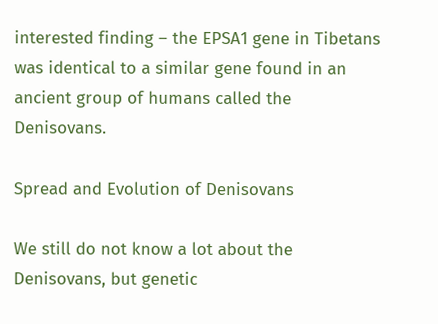interested finding – the EPSA1 gene in Tibetans was identical to a similar gene found in an ancient group of humans called the Denisovans.

Spread and Evolution of Denisovans

We still do not know a lot about the Denisovans, but genetic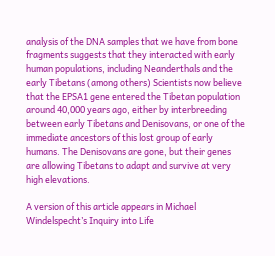analysis of the DNA samples that we have from bone fragments suggests that they interacted with early human populations, including Neanderthals and the early Tibetans (among others) Scientists now believe that the EPSA1 gene entered the Tibetan population around 40,000 years ago, either by interbreeding between early Tibetans and Denisovans, or one of the immediate ancestors of this lost group of early humans. The Denisovans are gone, but their genes are allowing Tibetans to adapt and survive at very high elevations.

A version of this article appears in Michael Windelspecht’s Inquiry into Life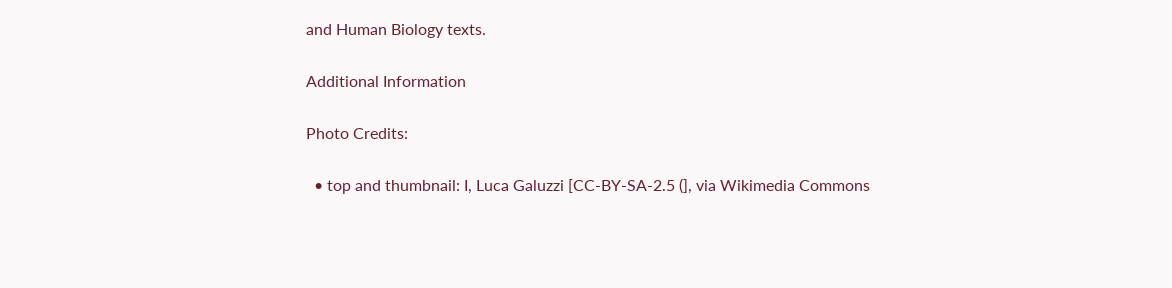and Human Biology texts.

Additional Information

Photo Credits:

  • top and thumbnail: I, Luca Galuzzi [CC-BY-SA-2.5 (], via Wikimedia Commons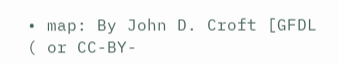• map: By John D. Croft [GFDL ( or CC-BY-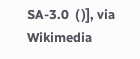SA-3.0  ( )], via Wikimedia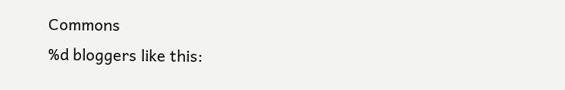Commons
%d bloggers like this: